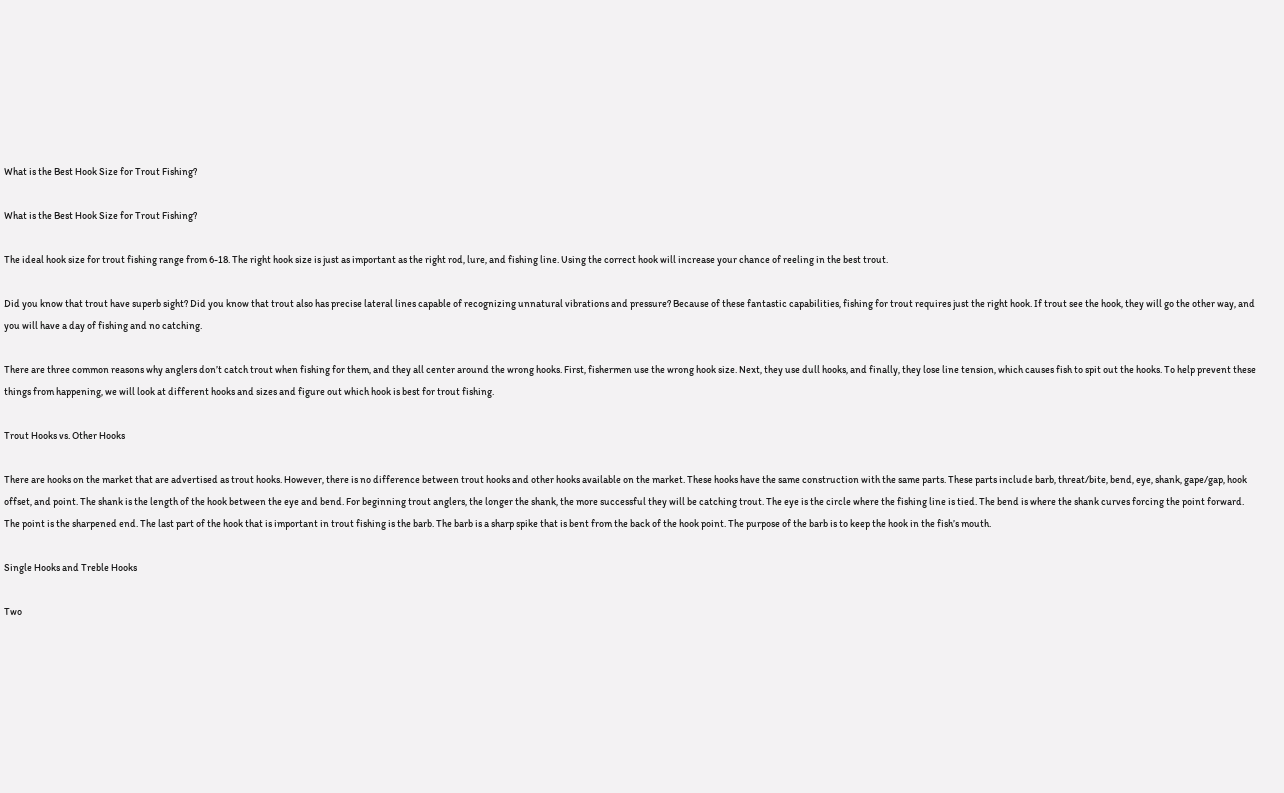What is the Best Hook Size for Trout Fishing?

What is the Best Hook Size for Trout Fishing?

The ideal hook size for trout fishing range from 6-18. The right hook size is just as important as the right rod, lure, and fishing line. Using the correct hook will increase your chance of reeling in the best trout.

Did you know that trout have superb sight? Did you know that trout also has precise lateral lines capable of recognizing unnatural vibrations and pressure? Because of these fantastic capabilities, fishing for trout requires just the right hook. If trout see the hook, they will go the other way, and you will have a day of fishing and no catching.

There are three common reasons why anglers don’t catch trout when fishing for them, and they all center around the wrong hooks. First, fishermen use the wrong hook size. Next, they use dull hooks, and finally, they lose line tension, which causes fish to spit out the hooks. To help prevent these things from happening, we will look at different hooks and sizes and figure out which hook is best for trout fishing.

Trout Hooks vs. Other Hooks

There are hooks on the market that are advertised as trout hooks. However, there is no difference between trout hooks and other hooks available on the market. These hooks have the same construction with the same parts. These parts include barb, threat/bite, bend, eye, shank, gape/gap, hook offset, and point. The shank is the length of the hook between the eye and bend. For beginning trout anglers, the longer the shank, the more successful they will be catching trout. The eye is the circle where the fishing line is tied. The bend is where the shank curves forcing the point forward. The point is the sharpened end. The last part of the hook that is important in trout fishing is the barb. The barb is a sharp spike that is bent from the back of the hook point. The purpose of the barb is to keep the hook in the fish’s mouth.

Single Hooks and Treble Hooks

Two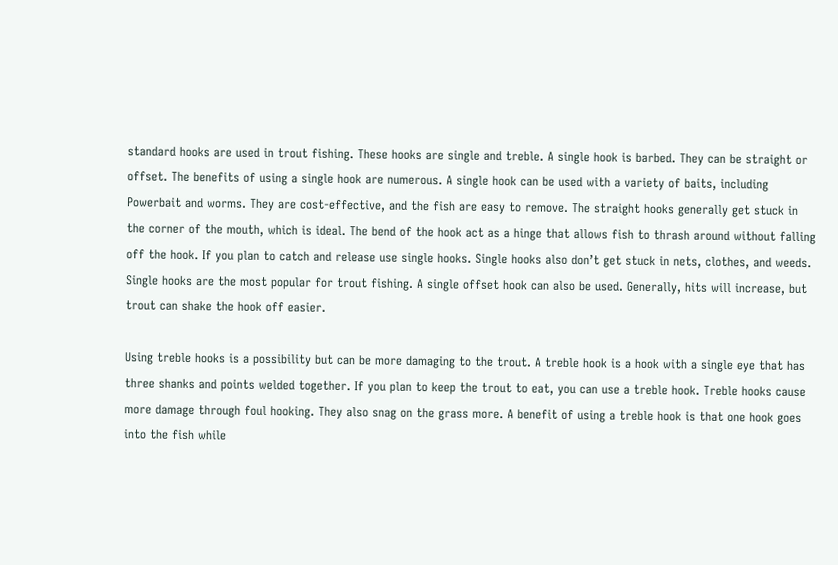standard hooks are used in trout fishing. These hooks are single and treble. A single hook is barbed. They can be straight or offset. The benefits of using a single hook are numerous. A single hook can be used with a variety of baits, including Powerbait and worms. They are cost-effective, and the fish are easy to remove. The straight hooks generally get stuck in the corner of the mouth, which is ideal. The bend of the hook act as a hinge that allows fish to thrash around without falling off the hook. If you plan to catch and release use single hooks. Single hooks also don’t get stuck in nets, clothes, and weeds. Single hooks are the most popular for trout fishing. A single offset hook can also be used. Generally, hits will increase, but trout can shake the hook off easier.

Using treble hooks is a possibility but can be more damaging to the trout. A treble hook is a hook with a single eye that has three shanks and points welded together. If you plan to keep the trout to eat, you can use a treble hook. Treble hooks cause more damage through foul hooking. They also snag on the grass more. A benefit of using a treble hook is that one hook goes into the fish while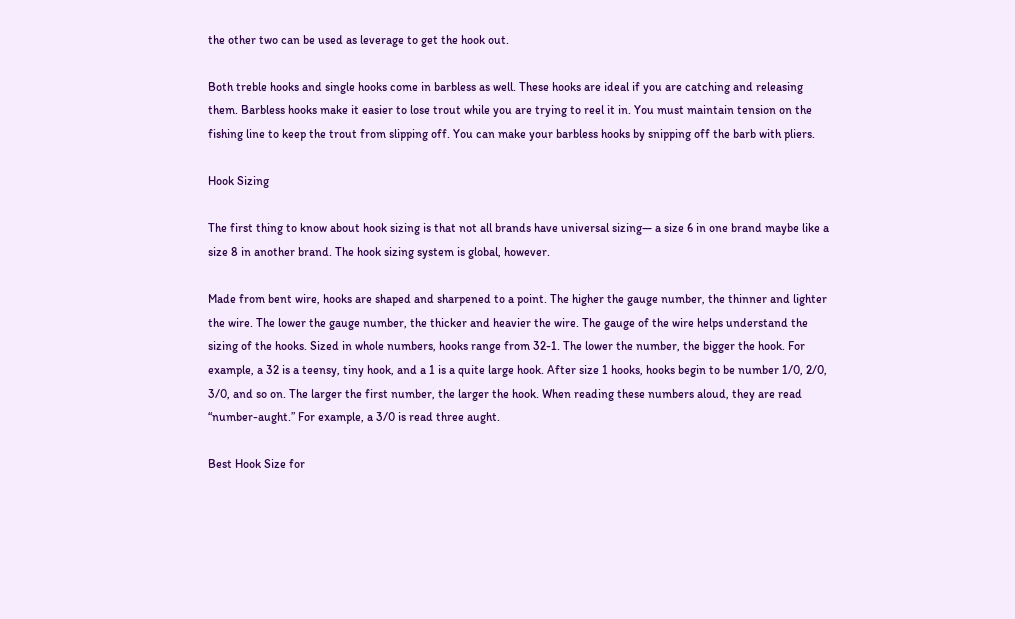the other two can be used as leverage to get the hook out.

Both treble hooks and single hooks come in barbless as well. These hooks are ideal if you are catching and releasing them. Barbless hooks make it easier to lose trout while you are trying to reel it in. You must maintain tension on the fishing line to keep the trout from slipping off. You can make your barbless hooks by snipping off the barb with pliers.

Hook Sizing

The first thing to know about hook sizing is that not all brands have universal sizing— a size 6 in one brand maybe like a size 8 in another brand. The hook sizing system is global, however.

Made from bent wire, hooks are shaped and sharpened to a point. The higher the gauge number, the thinner and lighter the wire. The lower the gauge number, the thicker and heavier the wire. The gauge of the wire helps understand the sizing of the hooks. Sized in whole numbers, hooks range from 32-1. The lower the number, the bigger the hook. For example, a 32 is a teensy, tiny hook, and a 1 is a quite large hook. After size 1 hooks, hooks begin to be number 1/0, 2/0, 3/0, and so on. The larger the first number, the larger the hook. When reading these numbers aloud, they are read “number-aught.” For example, a 3/0 is read three aught.

Best Hook Size for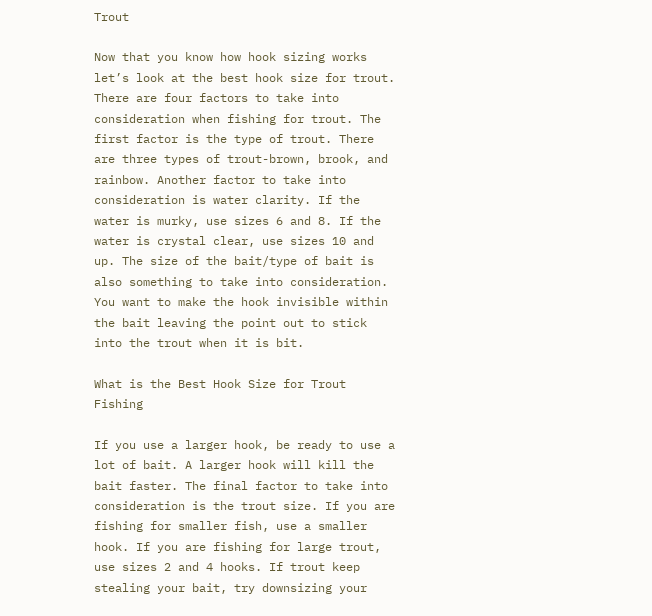Trout

Now that you know how hook sizing works let’s look at the best hook size for trout. There are four factors to take into consideration when fishing for trout. The first factor is the type of trout. There are three types of trout-brown, brook, and rainbow. Another factor to take into consideration is water clarity. If the water is murky, use sizes 6 and 8. If the water is crystal clear, use sizes 10 and up. The size of the bait/type of bait is also something to take into consideration. You want to make the hook invisible within the bait leaving the point out to stick into the trout when it is bit.

What is the Best Hook Size for Trout Fishing

If you use a larger hook, be ready to use a lot of bait. A larger hook will kill the bait faster. The final factor to take into consideration is the trout size. If you are fishing for smaller fish, use a smaller hook. If you are fishing for large trout, use sizes 2 and 4 hooks. If trout keep stealing your bait, try downsizing your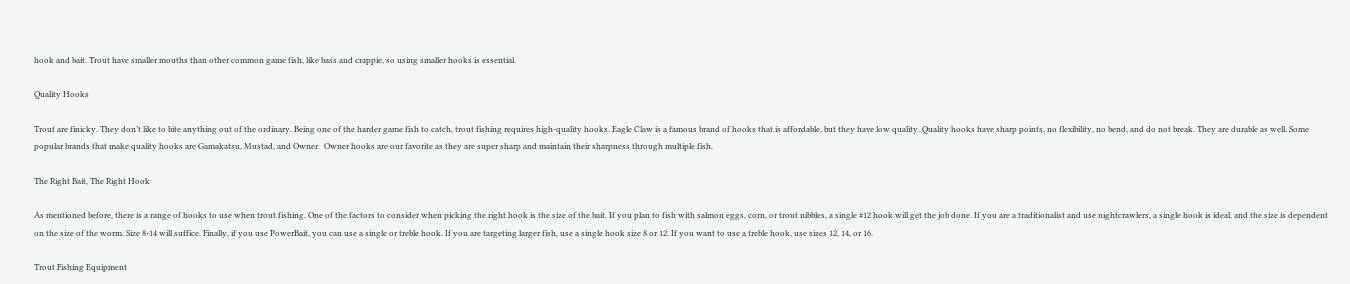hook and bait. Trout have smaller mouths than other common game fish, like bass and crappie, so using smaller hooks is essential.

Quality Hooks

Trout are finicky. They don’t like to bite anything out of the ordinary. Being one of the harder game fish to catch, trout fishing requires high-quality hooks. Eagle Claw is a famous brand of hooks that is affordable, but they have low quality. Quality hooks have sharp points, no flexibility, no bend, and do not break. They are durable as well. Some popular brands that make quality hooks are Gamakatsu, Mustad, and Owner.  Owner hooks are our favorite as they are super sharp and maintain their sharpness through multiple fish.

The Right Bait, The Right Hook

As mentioned before, there is a range of hooks to use when trout fishing. One of the factors to consider when picking the right hook is the size of the bait. If you plan to fish with salmon eggs, corn, or trout nibbles, a single #12 hook will get the job done. If you are a traditionalist and use nightcrawlers, a single hook is ideal, and the size is dependent on the size of the worm. Size 8-14 will suffice. Finally, if you use PowerBait, you can use a single or treble hook. If you are targeting larger fish, use a single hook size 8 or 12. If you want to use a treble hook, use sizes 12, 14, or 16.

Trout Fishing Equipment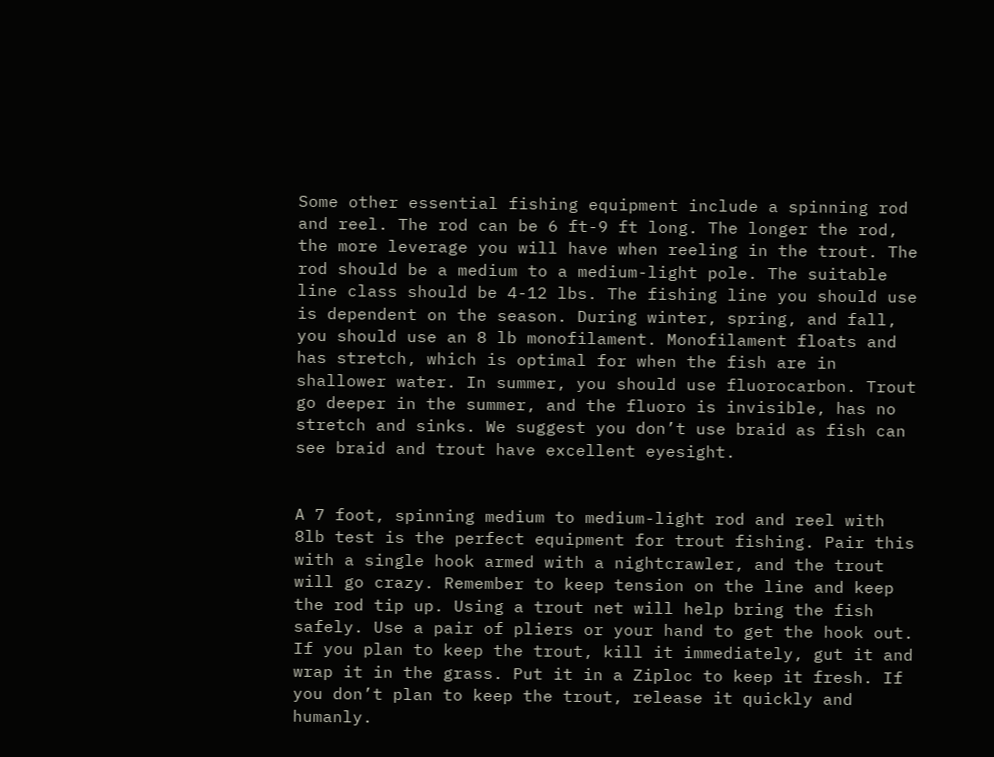Some other essential fishing equipment include a spinning rod and reel. The rod can be 6 ft-9 ft long. The longer the rod, the more leverage you will have when reeling in the trout. The rod should be a medium to a medium-light pole. The suitable line class should be 4-12 lbs. The fishing line you should use is dependent on the season. During winter, spring, and fall, you should use an 8 lb monofilament. Monofilament floats and has stretch, which is optimal for when the fish are in shallower water. In summer, you should use fluorocarbon. Trout go deeper in the summer, and the fluoro is invisible, has no stretch and sinks. We suggest you don’t use braid as fish can see braid and trout have excellent eyesight.


A 7 foot, spinning medium to medium-light rod and reel with 8lb test is the perfect equipment for trout fishing. Pair this with a single hook armed with a nightcrawler, and the trout will go crazy. Remember to keep tension on the line and keep the rod tip up. Using a trout net will help bring the fish safely. Use a pair of pliers or your hand to get the hook out. If you plan to keep the trout, kill it immediately, gut it and wrap it in the grass. Put it in a Ziploc to keep it fresh. If you don’t plan to keep the trout, release it quickly and humanly.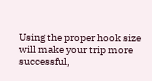Using the proper hook size will make your trip more successful,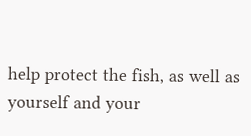help protect the fish, as well as yourself and your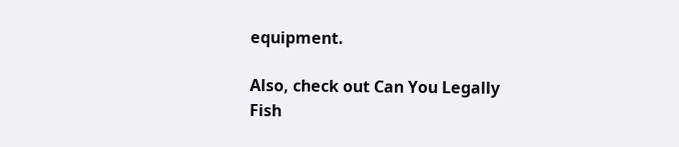equipment.

Also, check out Can You Legally Fish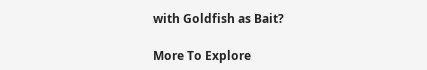with Goldfish as Bait?

More To Explore